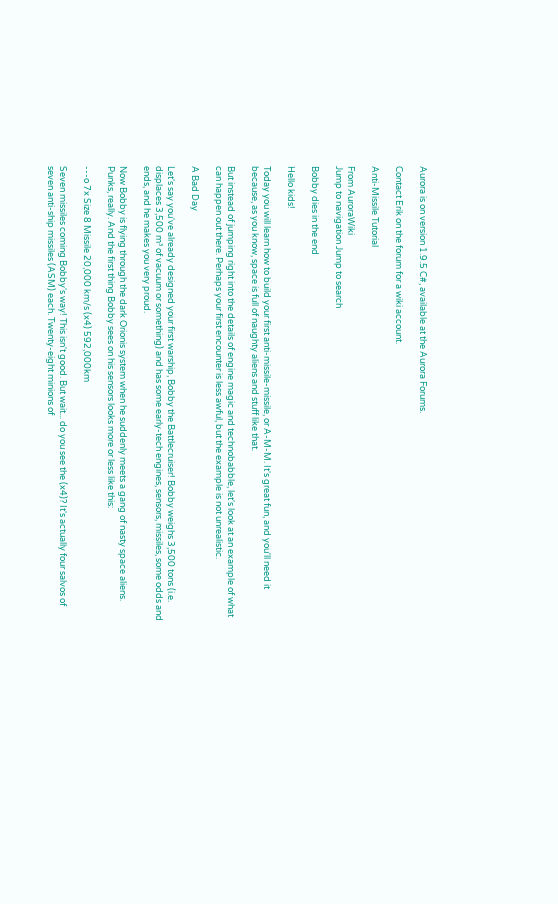Aurora is on version 1.9.5 C#, available at the Aurora Forums.

Contact Erik on the forum for a wiki account.

Anti-Missile Tutorial

From AuroraWiki
Jump to navigation Jump to search

Bobby dies in the end

Hello kids!

Today you will learn how to build your first anti-missile-missile, or A-M-M. It's great fun, and you'll need it because, as you know, space is full of naughty aliens and stuff like that.

But instead of jumping right into the details of engine magic and technobabble, let's look at an example of what can happen out there. Perhaps your first encounter is less awful, but the example is not unrealistic.

A Bad Day

Let's say you've already designed your first warship, Bobby the Battlecruiser! Bobby weighs 3,500 tons (i.e. displaces 3,500 m³ of vacuum or something) and has some early-tech engines, sensors, missiles, some odds and ends, and he makes you very proud.

Now Bobby is flying through the dark Orionis system when he suddenly meets a gang of nasty space aliens. Punks, really. And the first thing Bobby sees on his sensors looks more or less like this:

---o 7x Size 8 Missile 20,000 km/s (x4) 592,000km

Seven missiles coming Bobby's way! This isn't good. But wait... do you see the (x4)? It's actually four salvos of seven anti-ship missiles (ASM) each. Twenty-eight minions of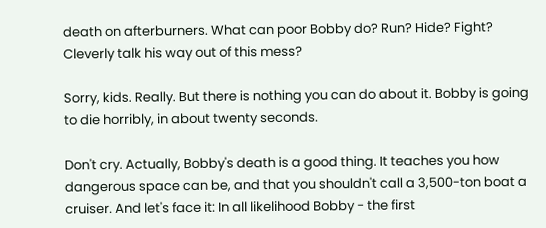death on afterburners. What can poor Bobby do? Run? Hide? Fight? Cleverly talk his way out of this mess?

Sorry, kids. Really. But there is nothing you can do about it. Bobby is going to die horribly, in about twenty seconds.

Don't cry. Actually, Bobby's death is a good thing. It teaches you how dangerous space can be, and that you shouldn't call a 3,500-ton boat a cruiser. And let's face it: In all likelihood Bobby - the first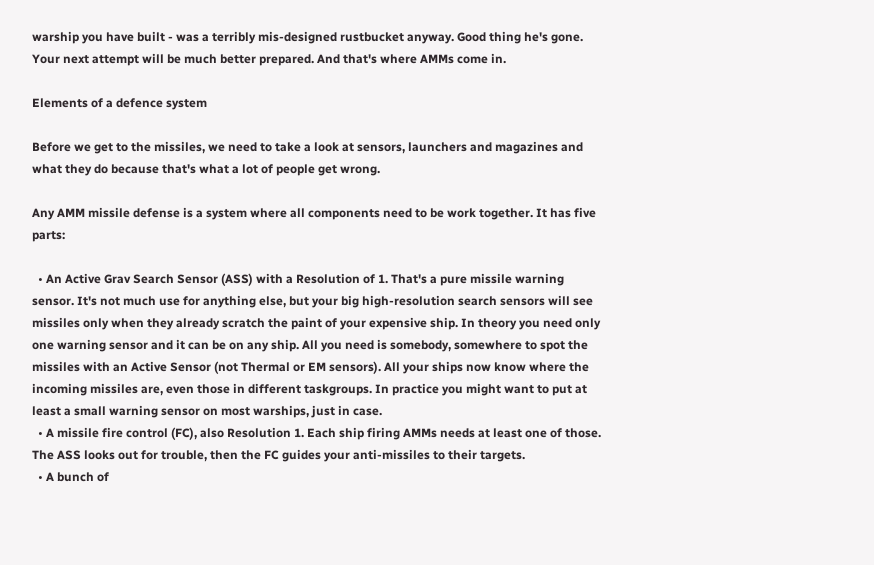warship you have built - was a terribly mis-designed rustbucket anyway. Good thing he's gone. Your next attempt will be much better prepared. And that's where AMMs come in.

Elements of a defence system

Before we get to the missiles, we need to take a look at sensors, launchers and magazines and what they do because that's what a lot of people get wrong.

Any AMM missile defense is a system where all components need to be work together. It has five parts:

  • An Active Grav Search Sensor (ASS) with a Resolution of 1. That's a pure missile warning sensor. It's not much use for anything else, but your big high-resolution search sensors will see missiles only when they already scratch the paint of your expensive ship. In theory you need only one warning sensor and it can be on any ship. All you need is somebody, somewhere to spot the missiles with an Active Sensor (not Thermal or EM sensors). All your ships now know where the incoming missiles are, even those in different taskgroups. In practice you might want to put at least a small warning sensor on most warships, just in case.
  • A missile fire control (FC), also Resolution 1. Each ship firing AMMs needs at least one of those. The ASS looks out for trouble, then the FC guides your anti-missiles to their targets.
  • A bunch of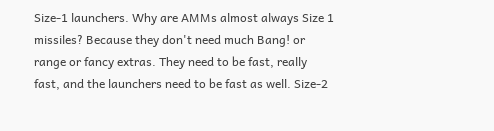Size-1 launchers. Why are AMMs almost always Size 1 missiles? Because they don't need much Bang! or range or fancy extras. They need to be fast, really fast, and the launchers need to be fast as well. Size-2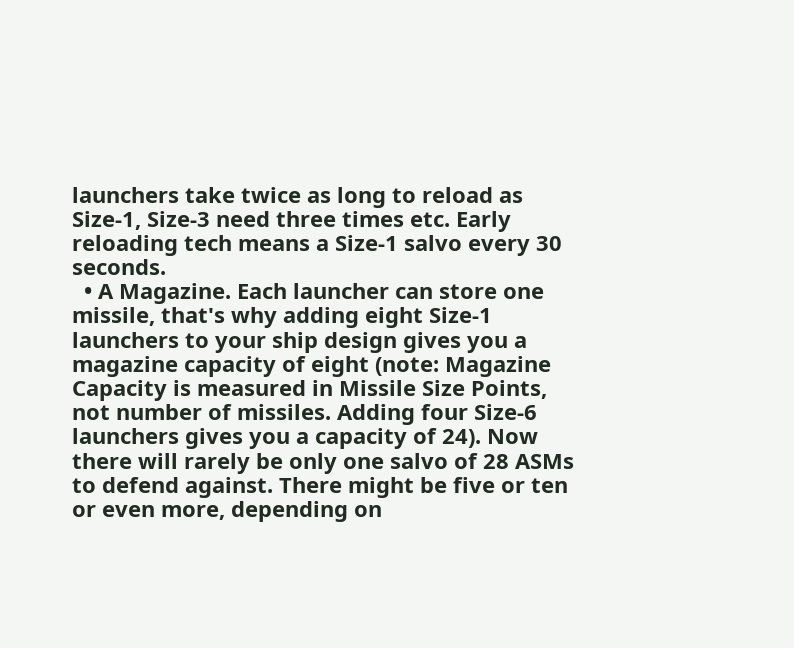launchers take twice as long to reload as Size-1, Size-3 need three times etc. Early reloading tech means a Size-1 salvo every 30 seconds.
  • A Magazine. Each launcher can store one missile, that's why adding eight Size-1 launchers to your ship design gives you a magazine capacity of eight (note: Magazine Capacity is measured in Missile Size Points, not number of missiles. Adding four Size-6 launchers gives you a capacity of 24). Now there will rarely be only one salvo of 28 ASMs to defend against. There might be five or ten or even more, depending on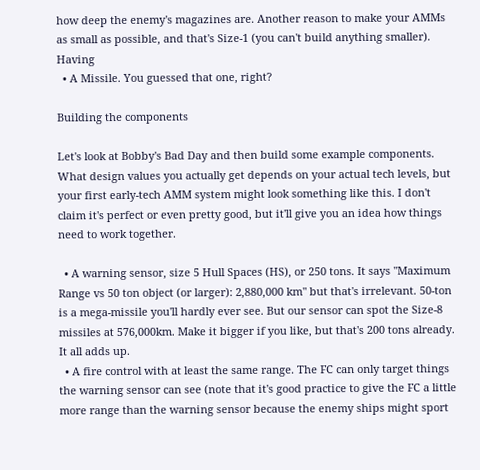how deep the enemy's magazines are. Another reason to make your AMMs as small as possible, and that's Size-1 (you can't build anything smaller). Having
  • A Missile. You guessed that one, right?

Building the components

Let's look at Bobby's Bad Day and then build some example components. What design values you actually get depends on your actual tech levels, but your first early-tech AMM system might look something like this. I don't claim it's perfect or even pretty good, but it'll give you an idea how things need to work together.

  • A warning sensor, size 5 Hull Spaces (HS), or 250 tons. It says "Maximum Range vs 50 ton object (or larger): 2,880,000 km" but that's irrelevant. 50-ton is a mega-missile you'll hardly ever see. But our sensor can spot the Size-8 missiles at 576,000km. Make it bigger if you like, but that's 200 tons already. It all adds up.
  • A fire control with at least the same range. The FC can only target things the warning sensor can see (note that it's good practice to give the FC a little more range than the warning sensor because the enemy ships might sport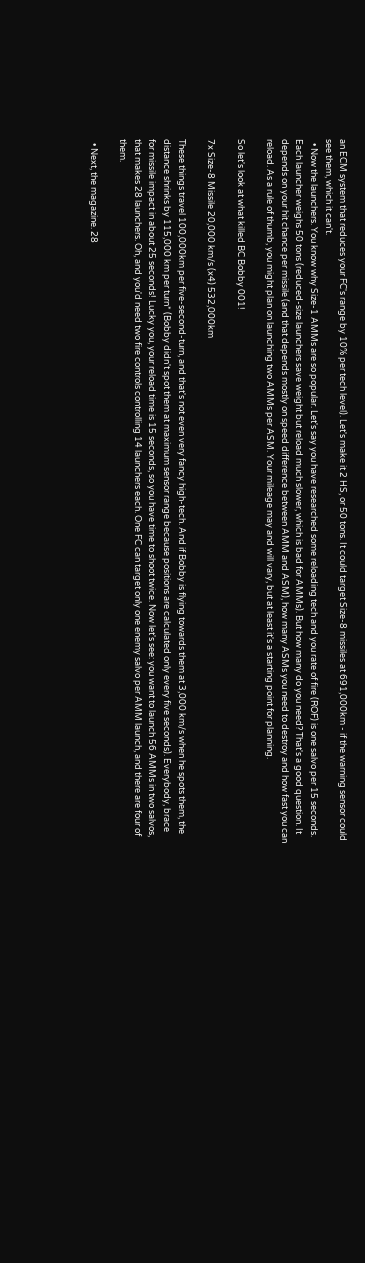an ECM system that reduces your FC's range by 10% per tech level). Let's make it 2 HS, or 50 tons. It could target Size-8 missiles at 691,000km - if the warning sensor could see them, which it can't.
  • Now the launchers. You know why Size-1 AMMs are so popular. Let's say you have researched some reloading tech and you rate of fire (ROF) is one salvo per 15 seconds. Each launcher weighs 50 tons (reduced-size launchers save weight but reload much slower, which is bad for AMMs). But how many do you need? That's a good question. It depends on your hit chance per missile (and that depends mostly on speed difference between AMM and ASM), how many ASMs you need to destroy and how fast you can reload. As a rule of thumb, you might plan on launching two AMMs per ASM. Your mileage may and will vary, but at least it's a starting point for planning.

So let's look at what killed BC Bobby 001!

7x Size-8 Missile 20,000 km/s (x4) 532,000km

These things travel 100,000km per five-second-turn, and that's not even very fancy high-tech. And if Bobby is flying towards them at 3,000 km/s when he spots them, the distance shrinks by 115,000 km per turn* (Bobby didn't spot them at maximum sensor range because positions are calculated only every five seconds). Everybody, brace for missile impact in about 25 seconds! Lucky you, your reload time is 15 seconds, so you have time to shoot twice. Now let's see: you want to launch 56 AMMs in two salvos, that makes 28 launchers. Oh, and you'd need two fire controls controlling 14 launchers each. One FC can target only one enemy salvo per AMM launch, and there are four of them.

  • Next, the magazine. 28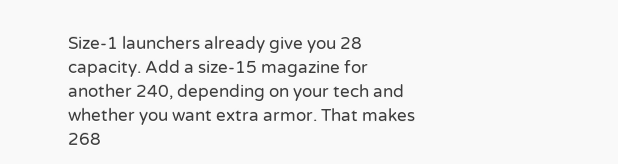Size-1 launchers already give you 28 capacity. Add a size-15 magazine for another 240, depending on your tech and whether you want extra armor. That makes 268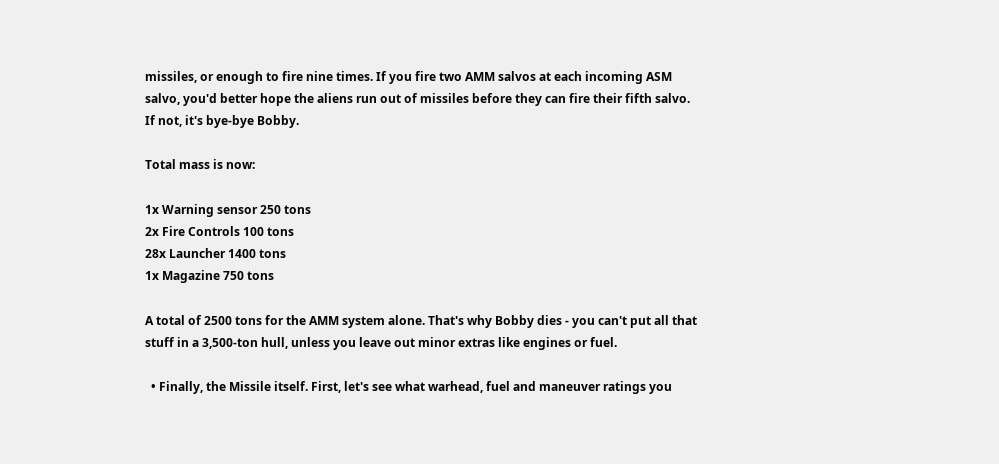missiles, or enough to fire nine times. If you fire two AMM salvos at each incoming ASM salvo, you'd better hope the aliens run out of missiles before they can fire their fifth salvo. If not, it's bye-bye Bobby.

Total mass is now:

1x Warning sensor 250 tons
2x Fire Controls 100 tons
28x Launcher 1400 tons
1x Magazine 750 tons

A total of 2500 tons for the AMM system alone. That's why Bobby dies - you can't put all that stuff in a 3,500-ton hull, unless you leave out minor extras like engines or fuel.

  • Finally, the Missile itself. First, let's see what warhead, fuel and maneuver ratings you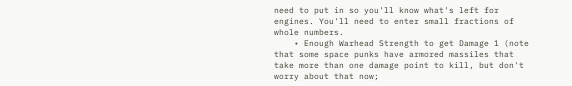need to put in so you'll know what's left for engines. You'll need to enter small fractions of whole numbers.
    • Enough Warhead Strength to get Damage 1 (note that some space punks have armored massiles that take more than one damage point to kill, but don't worry about that now;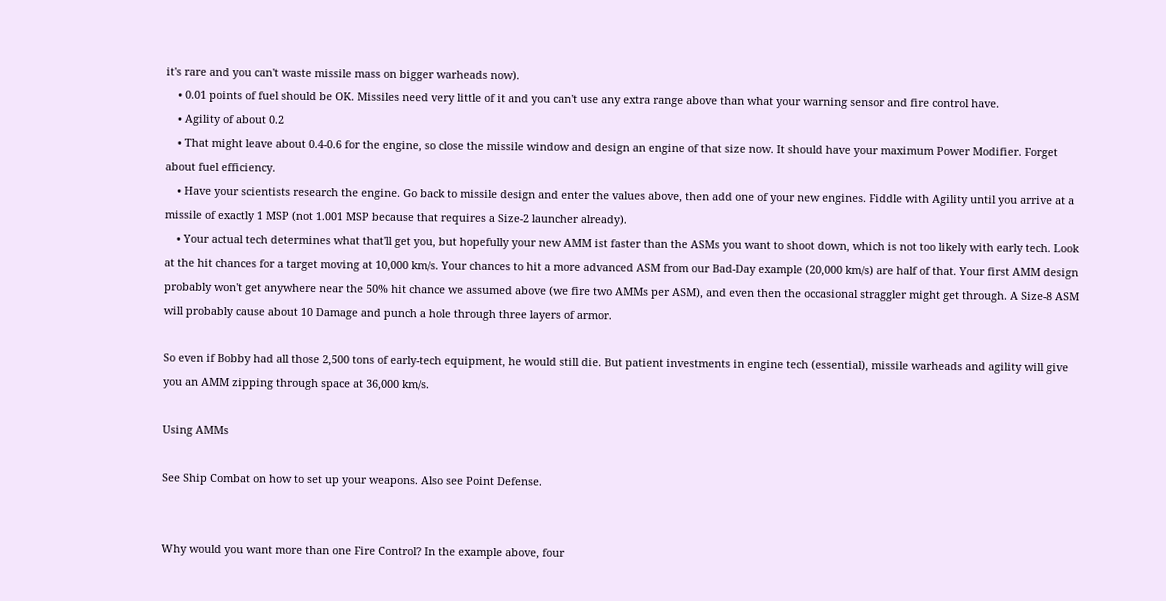it's rare and you can't waste missile mass on bigger warheads now).
    • 0.01 points of fuel should be OK. Missiles need very little of it and you can't use any extra range above than what your warning sensor and fire control have.
    • Agility of about 0.2
    • That might leave about 0.4-0.6 for the engine, so close the missile window and design an engine of that size now. It should have your maximum Power Modifier. Forget about fuel efficiency.
    • Have your scientists research the engine. Go back to missile design and enter the values above, then add one of your new engines. Fiddle with Agility until you arrive at a missile of exactly 1 MSP (not 1.001 MSP because that requires a Size-2 launcher already).
    • Your actual tech determines what that'll get you, but hopefully your new AMM ist faster than the ASMs you want to shoot down, which is not too likely with early tech. Look at the hit chances for a target moving at 10,000 km/s. Your chances to hit a more advanced ASM from our Bad-Day example (20,000 km/s) are half of that. Your first AMM design probably won't get anywhere near the 50% hit chance we assumed above (we fire two AMMs per ASM), and even then the occasional straggler might get through. A Size-8 ASM will probably cause about 10 Damage and punch a hole through three layers of armor.

So even if Bobby had all those 2,500 tons of early-tech equipment, he would still die. But patient investments in engine tech (essential), missile warheads and agility will give you an AMM zipping through space at 36,000 km/s.

Using AMMs

See Ship Combat on how to set up your weapons. Also see Point Defense.


Why would you want more than one Fire Control? In the example above, four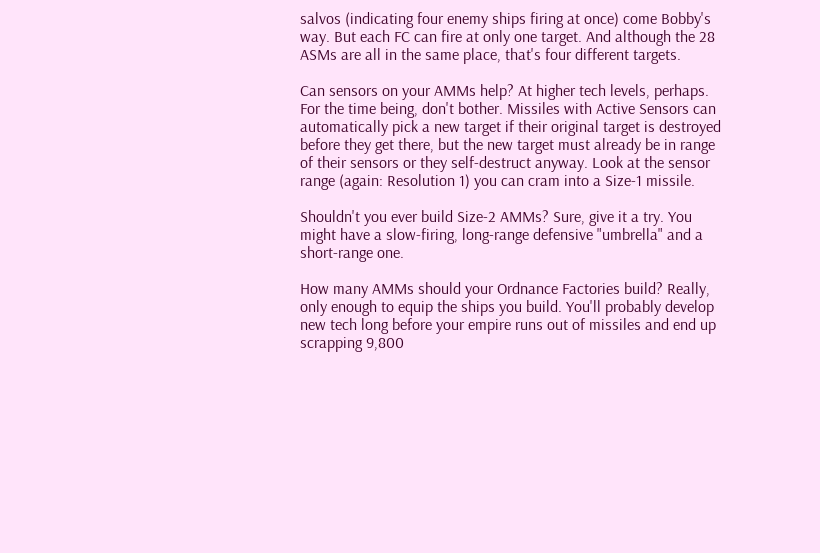salvos (indicating four enemy ships firing at once) come Bobby's way. But each FC can fire at only one target. And although the 28 ASMs are all in the same place, that's four different targets.

Can sensors on your AMMs help? At higher tech levels, perhaps. For the time being, don't bother. Missiles with Active Sensors can automatically pick a new target if their original target is destroyed before they get there, but the new target must already be in range of their sensors or they self-destruct anyway. Look at the sensor range (again: Resolution 1) you can cram into a Size-1 missile.

Shouldn't you ever build Size-2 AMMs? Sure, give it a try. You might have a slow-firing, long-range defensive "umbrella" and a short-range one.

How many AMMs should your Ordnance Factories build? Really, only enough to equip the ships you build. You'll probably develop new tech long before your empire runs out of missiles and end up scrapping 9,800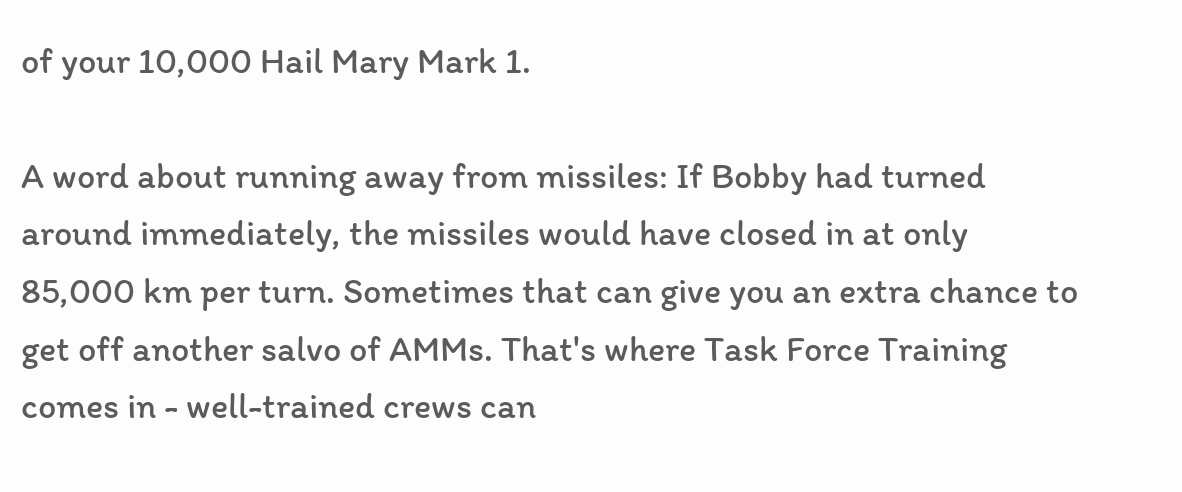of your 10,000 Hail Mary Mark 1.

A word about running away from missiles: If Bobby had turned around immediately, the missiles would have closed in at only 85,000 km per turn. Sometimes that can give you an extra chance to get off another salvo of AMMs. That's where Task Force Training comes in - well-trained crews can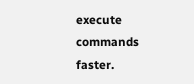execute commands faster.